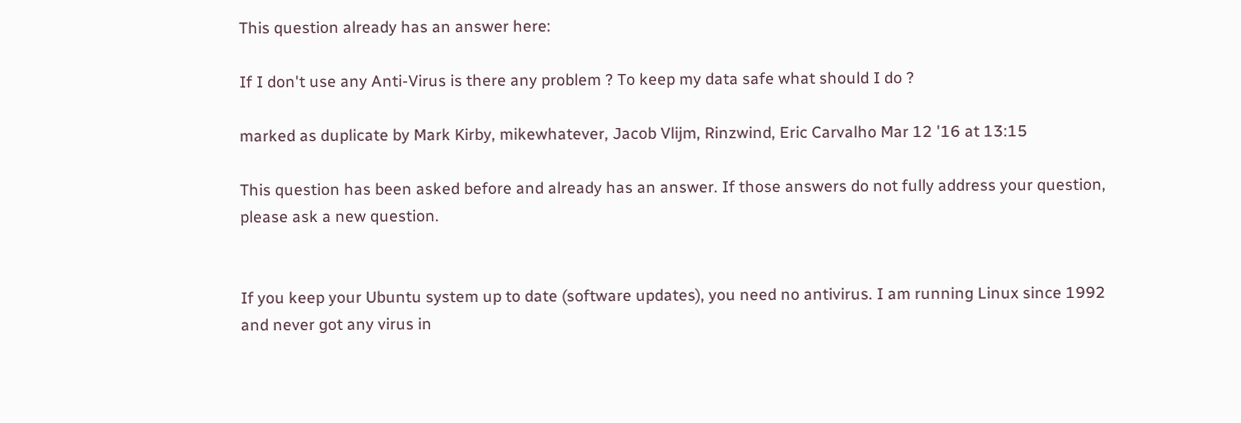This question already has an answer here:

If I don't use any Anti-Virus is there any problem ? To keep my data safe what should I do ?

marked as duplicate by Mark Kirby, mikewhatever, Jacob Vlijm, Rinzwind, Eric Carvalho Mar 12 '16 at 13:15

This question has been asked before and already has an answer. If those answers do not fully address your question, please ask a new question.


If you keep your Ubuntu system up to date (software updates), you need no antivirus. I am running Linux since 1992 and never got any virus in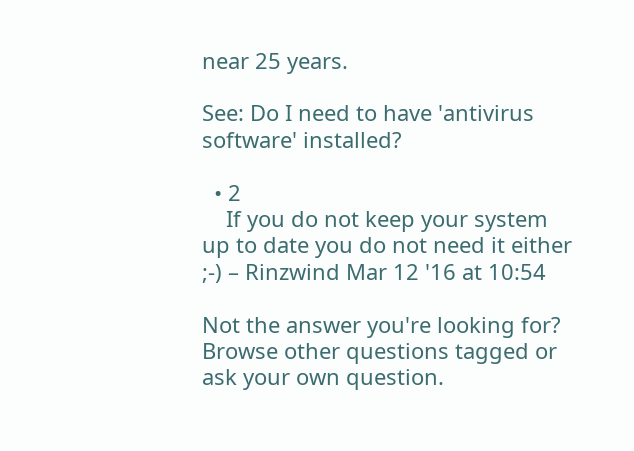near 25 years.

See: Do I need to have 'antivirus software' installed?

  • 2
    If you do not keep your system up to date you do not need it either ;-) – Rinzwind Mar 12 '16 at 10:54

Not the answer you're looking for? Browse other questions tagged or ask your own question.